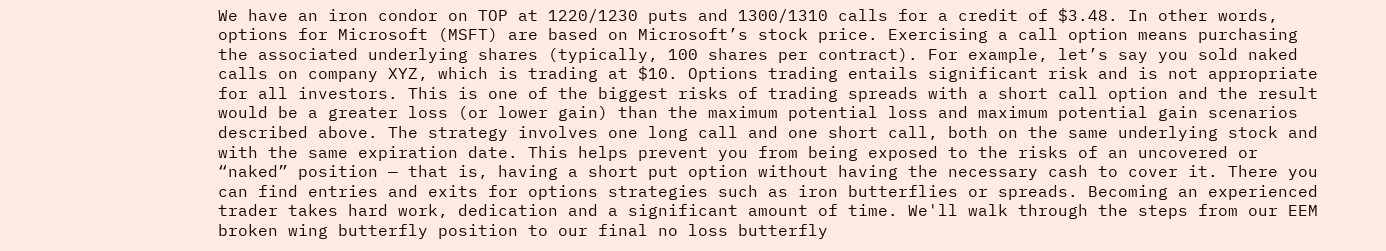We have an iron condor on TOP at 1220/1230 puts and 1300/1310 calls for a credit of $3.48. In other words, options for Microsoft (MSFT) are based on Microsoft’s stock price. Exercising a call option means purchasing the associated underlying shares (typically, 100 shares per contract). For example, let’s say you sold naked calls on company XYZ, which is trading at $10. Options trading entails significant risk and is not appropriate for all investors. This is one of the biggest risks of trading spreads with a short call option and the result would be a greater loss (or lower gain) than the maximum potential loss and maximum potential gain scenarios described above. The strategy involves one long call and one short call, both on the same underlying stock and with the same expiration date. This helps prevent you from being exposed to the risks of an uncovered or “naked” position — that is, having a short put option without having the necessary cash to cover it. There you can find entries and exits for options strategies such as iron butterflies or spreads. Becoming an experienced trader takes hard work, dedication and a significant amount of time. We'll walk through the steps from our EEM broken wing butterfly position to our final no loss butterfly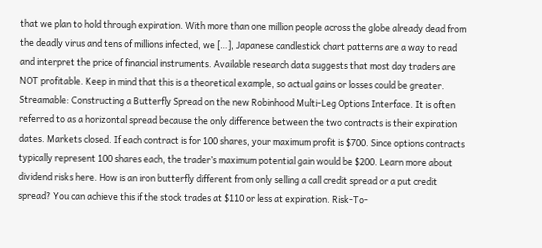that we plan to hold through expiration. With more than one million people across the globe already dead from the deadly virus and tens of millions infected, we […], Japanese candlestick chart patterns are a way to read and interpret the price of financial instruments. Available research data suggests that most day traders are NOT profitable. Keep in mind that this is a theoretical example, so actual gains or losses could be greater. Streamable: Constructing a Butterfly Spread on the new Robinhood Multi-Leg Options Interface. It is often referred to as a horizontal spread because the only difference between the two contracts is their expiration dates. Markets closed. If each contract is for 100 shares, your maximum profit is $700. Since options contracts typically represent 100 shares each, the trader’s maximum potential gain would be $200. Learn more about dividend risks here. How is an iron butterfly different from only selling a call credit spread or a put credit spread? You can achieve this if the stock trades at $110 or less at expiration. Risk-To-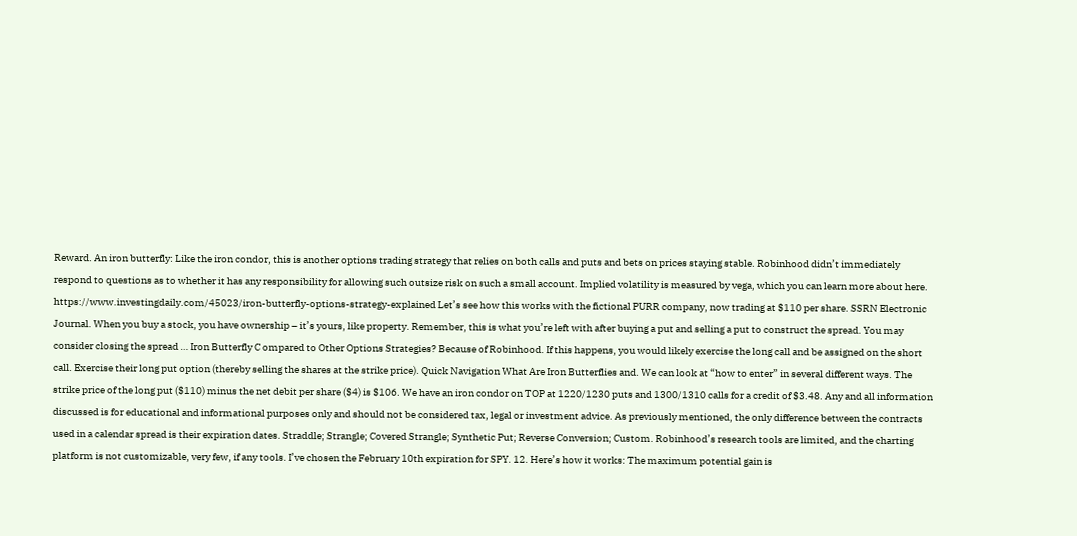Reward. An iron butterfly: Like the iron condor, this is another options trading strategy that relies on both calls and puts and bets on prices staying stable. Robinhood didn’t immediately respond to questions as to whether it has any responsibility for allowing such outsize risk on such a small account. Implied volatility is measured by vega, which you can learn more about here. https://www.investingdaily.com/45023/iron-butterfly-options-strategy-explained Let’s see how this works with the fictional PURR company, now trading at $110 per share. SSRN Electronic Journal. When you buy a stock, you have ownership – it’s yours, like property. Remember, this is what you’re left with after buying a put and selling a put to construct the spread. You may consider closing the spread … Iron Butterfly C ompared to Other Options Strategies? Because of Robinhood. If this happens, you would likely exercise the long call and be assigned on the short call. Exercise their long put option (thereby selling the shares at the strike price). Quick Navigation What Are Iron Butterflies and. We can look at “how to enter” in several different ways. The strike price of the long put ($110) minus the net debit per share ($4) is $106. We have an iron condor on TOP at 1220/1230 puts and 1300/1310 calls for a credit of $3.48. Any and all information discussed is for educational and informational purposes only and should not be considered tax, legal or investment advice. As previously mentioned, the only difference between the contracts used in a calendar spread is their expiration dates. Straddle; Strangle; Covered Strangle; Synthetic Put; Reverse Conversion; Custom. Robinhood’s research tools are limited, and the charting platform is not customizable, very few, if any tools. I’ve chosen the February 10th expiration for SPY. 12. Here’s how it works: The maximum potential gain is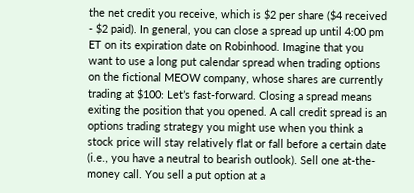the net credit you receive, which is $2 per share ($4 received - $2 paid). In general, you can close a spread up until 4:00 pm ET on its expiration date on Robinhood. Imagine that you want to use a long put calendar spread when trading options on the fictional MEOW company, whose shares are currently trading at $100: Let’s fast-forward. Closing a spread means exiting the position that you opened. A call credit spread is an options trading strategy you might use when you think a stock price will stay relatively flat or fall before a certain date (i.e., you have a neutral to bearish outlook). Sell one at-the-money call. You sell a put option at a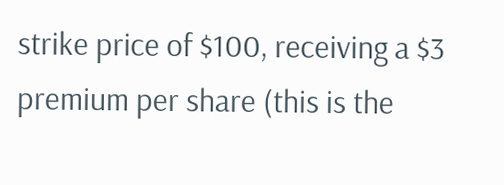strike price of $100, receiving a $3 premium per share (this is the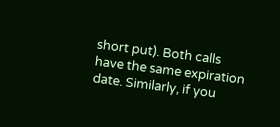short put). Both calls have the same expiration date. Similarly, if you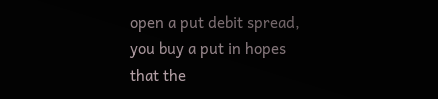open a put debit spread, you buy a put in hopes that the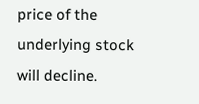price of the underlying stock will decline.